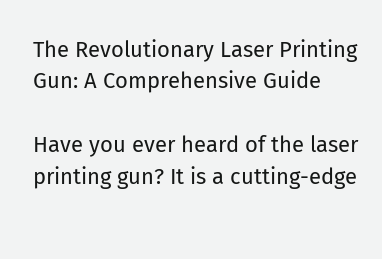The Revolutionary Laser Printing Gun: A Comprehensive Guide

Have you ever heard of the laser printing gun? It is a cutting-edge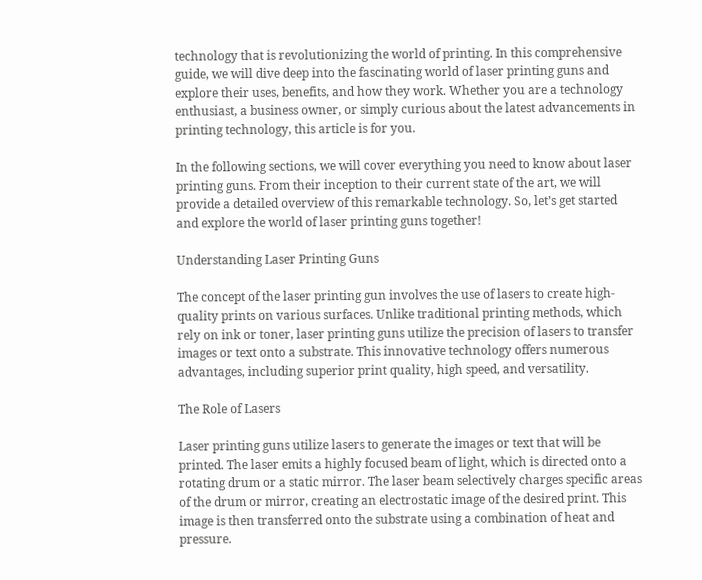technology that is revolutionizing the world of printing. In this comprehensive guide, we will dive deep into the fascinating world of laser printing guns and explore their uses, benefits, and how they work. Whether you are a technology enthusiast, a business owner, or simply curious about the latest advancements in printing technology, this article is for you.

In the following sections, we will cover everything you need to know about laser printing guns. From their inception to their current state of the art, we will provide a detailed overview of this remarkable technology. So, let’s get started and explore the world of laser printing guns together!

Understanding Laser Printing Guns

The concept of the laser printing gun involves the use of lasers to create high-quality prints on various surfaces. Unlike traditional printing methods, which rely on ink or toner, laser printing guns utilize the precision of lasers to transfer images or text onto a substrate. This innovative technology offers numerous advantages, including superior print quality, high speed, and versatility.

The Role of Lasers

Laser printing guns utilize lasers to generate the images or text that will be printed. The laser emits a highly focused beam of light, which is directed onto a rotating drum or a static mirror. The laser beam selectively charges specific areas of the drum or mirror, creating an electrostatic image of the desired print. This image is then transferred onto the substrate using a combination of heat and pressure.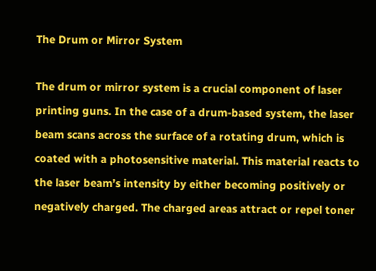The Drum or Mirror System

The drum or mirror system is a crucial component of laser printing guns. In the case of a drum-based system, the laser beam scans across the surface of a rotating drum, which is coated with a photosensitive material. This material reacts to the laser beam’s intensity by either becoming positively or negatively charged. The charged areas attract or repel toner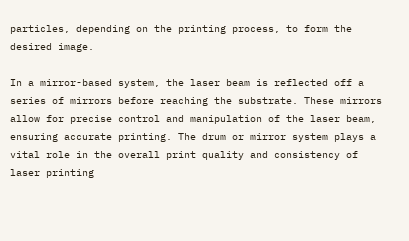particles, depending on the printing process, to form the desired image.

In a mirror-based system, the laser beam is reflected off a series of mirrors before reaching the substrate. These mirrors allow for precise control and manipulation of the laser beam, ensuring accurate printing. The drum or mirror system plays a vital role in the overall print quality and consistency of laser printing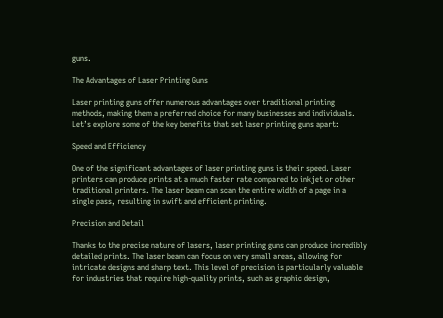guns.

The Advantages of Laser Printing Guns

Laser printing guns offer numerous advantages over traditional printing methods, making them a preferred choice for many businesses and individuals. Let’s explore some of the key benefits that set laser printing guns apart:

Speed and Efficiency

One of the significant advantages of laser printing guns is their speed. Laser printers can produce prints at a much faster rate compared to inkjet or other traditional printers. The laser beam can scan the entire width of a page in a single pass, resulting in swift and efficient printing.

Precision and Detail

Thanks to the precise nature of lasers, laser printing guns can produce incredibly detailed prints. The laser beam can focus on very small areas, allowing for intricate designs and sharp text. This level of precision is particularly valuable for industries that require high-quality prints, such as graphic design,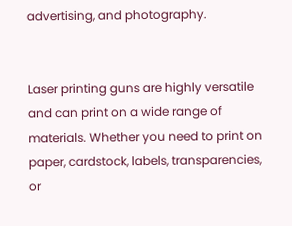advertising, and photography.


Laser printing guns are highly versatile and can print on a wide range of materials. Whether you need to print on paper, cardstock, labels, transparencies, or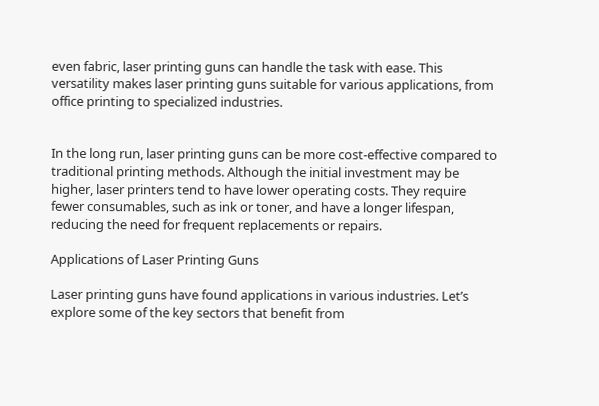even fabric, laser printing guns can handle the task with ease. This versatility makes laser printing guns suitable for various applications, from office printing to specialized industries.


In the long run, laser printing guns can be more cost-effective compared to traditional printing methods. Although the initial investment may be higher, laser printers tend to have lower operating costs. They require fewer consumables, such as ink or toner, and have a longer lifespan, reducing the need for frequent replacements or repairs.

Applications of Laser Printing Guns

Laser printing guns have found applications in various industries. Let’s explore some of the key sectors that benefit from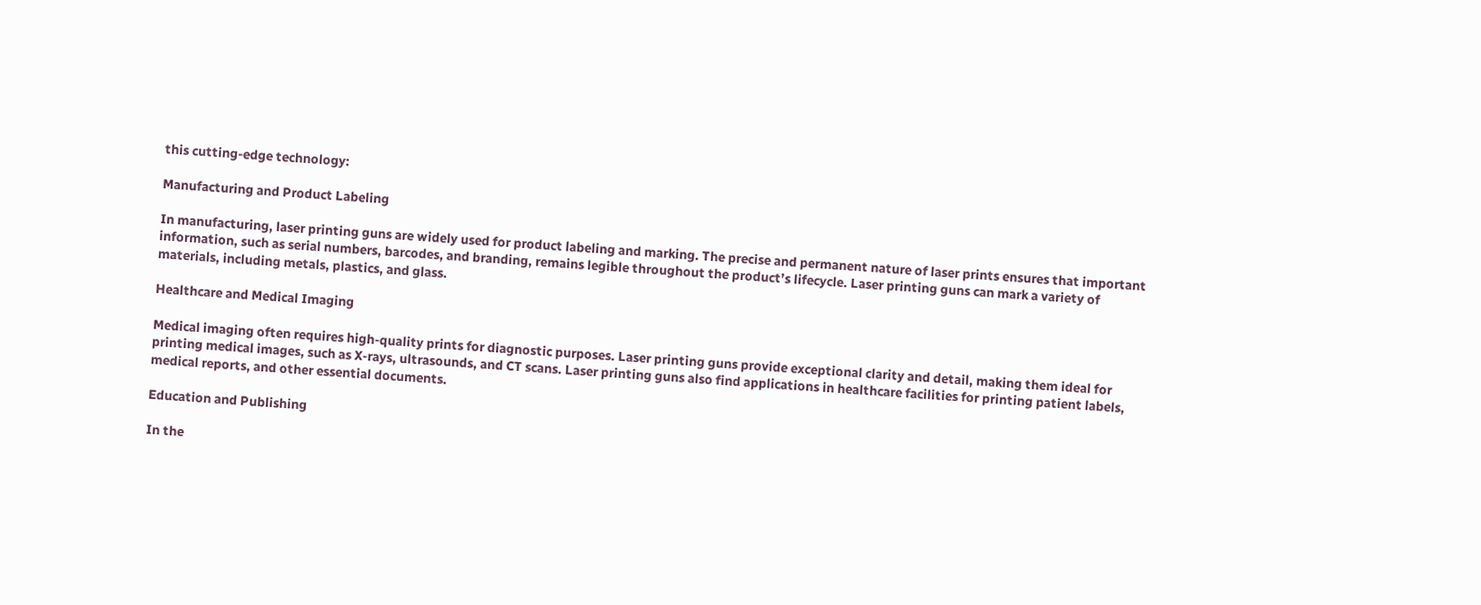this cutting-edge technology:

Manufacturing and Product Labeling

In manufacturing, laser printing guns are widely used for product labeling and marking. The precise and permanent nature of laser prints ensures that important information, such as serial numbers, barcodes, and branding, remains legible throughout the product’s lifecycle. Laser printing guns can mark a variety of materials, including metals, plastics, and glass.

Healthcare and Medical Imaging

Medical imaging often requires high-quality prints for diagnostic purposes. Laser printing guns provide exceptional clarity and detail, making them ideal for printing medical images, such as X-rays, ultrasounds, and CT scans. Laser printing guns also find applications in healthcare facilities for printing patient labels, medical reports, and other essential documents.

Education and Publishing

In the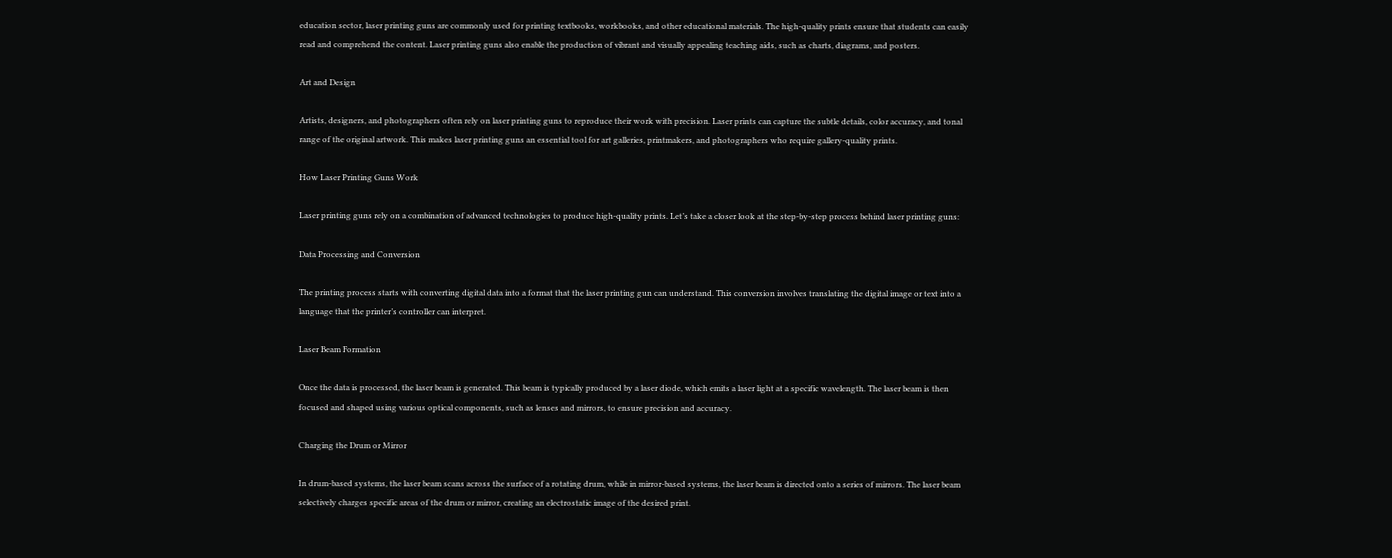education sector, laser printing guns are commonly used for printing textbooks, workbooks, and other educational materials. The high-quality prints ensure that students can easily read and comprehend the content. Laser printing guns also enable the production of vibrant and visually appealing teaching aids, such as charts, diagrams, and posters.

Art and Design

Artists, designers, and photographers often rely on laser printing guns to reproduce their work with precision. Laser prints can capture the subtle details, color accuracy, and tonal range of the original artwork. This makes laser printing guns an essential tool for art galleries, printmakers, and photographers who require gallery-quality prints.

How Laser Printing Guns Work

Laser printing guns rely on a combination of advanced technologies to produce high-quality prints. Let’s take a closer look at the step-by-step process behind laser printing guns:

Data Processing and Conversion

The printing process starts with converting digital data into a format that the laser printing gun can understand. This conversion involves translating the digital image or text into a language that the printer’s controller can interpret.

Laser Beam Formation

Once the data is processed, the laser beam is generated. This beam is typically produced by a laser diode, which emits a laser light at a specific wavelength. The laser beam is then focused and shaped using various optical components, such as lenses and mirrors, to ensure precision and accuracy.

Charging the Drum or Mirror

In drum-based systems, the laser beam scans across the surface of a rotating drum, while in mirror-based systems, the laser beam is directed onto a series of mirrors. The laser beam selectively charges specific areas of the drum or mirror, creating an electrostatic image of the desired print.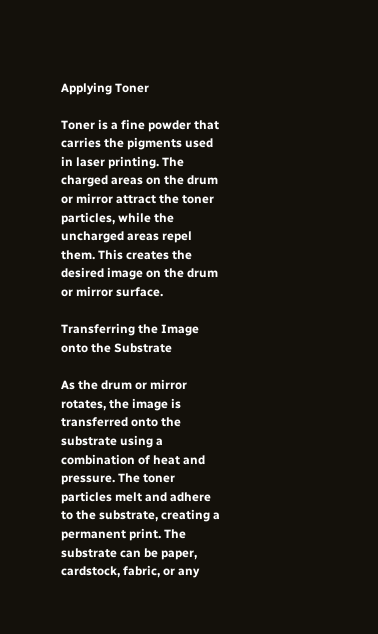Applying Toner

Toner is a fine powder that carries the pigments used in laser printing. The charged areas on the drum or mirror attract the toner particles, while the uncharged areas repel them. This creates the desired image on the drum or mirror surface.

Transferring the Image onto the Substrate

As the drum or mirror rotates, the image is transferred onto the substrate using a combination of heat and pressure. The toner particles melt and adhere to the substrate, creating a permanent print. The substrate can be paper, cardstock, fabric, or any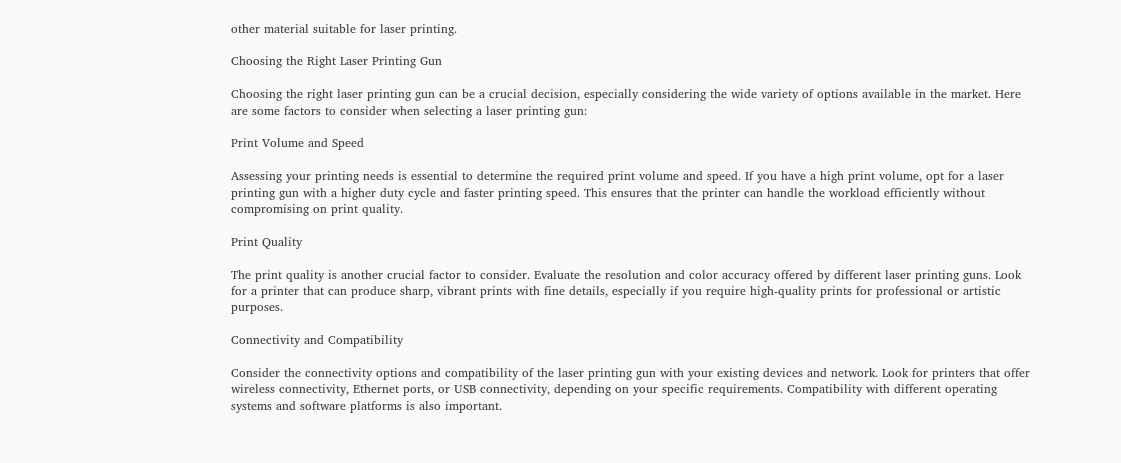other material suitable for laser printing.

Choosing the Right Laser Printing Gun

Choosing the right laser printing gun can be a crucial decision, especially considering the wide variety of options available in the market. Here are some factors to consider when selecting a laser printing gun:

Print Volume and Speed

Assessing your printing needs is essential to determine the required print volume and speed. If you have a high print volume, opt for a laser printing gun with a higher duty cycle and faster printing speed. This ensures that the printer can handle the workload efficiently without compromising on print quality.

Print Quality

The print quality is another crucial factor to consider. Evaluate the resolution and color accuracy offered by different laser printing guns. Look for a printer that can produce sharp, vibrant prints with fine details, especially if you require high-quality prints for professional or artistic purposes.

Connectivity and Compatibility

Consider the connectivity options and compatibility of the laser printing gun with your existing devices and network. Look for printers that offer wireless connectivity, Ethernet ports, or USB connectivity, depending on your specific requirements. Compatibility with different operating systems and software platforms is also important.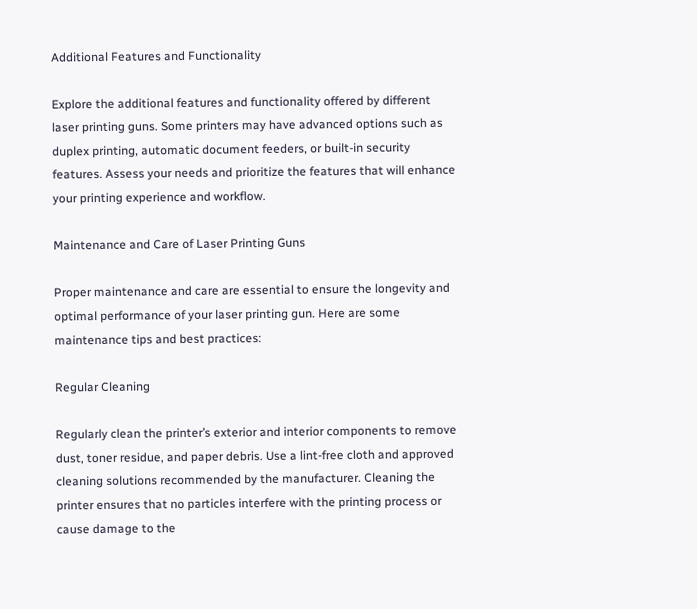Additional Features and Functionality

Explore the additional features and functionality offered by different laser printing guns. Some printers may have advanced options such as duplex printing, automatic document feeders, or built-in security features. Assess your needs and prioritize the features that will enhance your printing experience and workflow.

Maintenance and Care of Laser Printing Guns

Proper maintenance and care are essential to ensure the longevity and optimal performance of your laser printing gun. Here are some maintenance tips and best practices:

Regular Cleaning

Regularly clean the printer’s exterior and interior components to remove dust, toner residue, and paper debris. Use a lint-free cloth and approved cleaning solutions recommended by the manufacturer. Cleaning the printer ensures that no particles interfere with the printing process or cause damage to the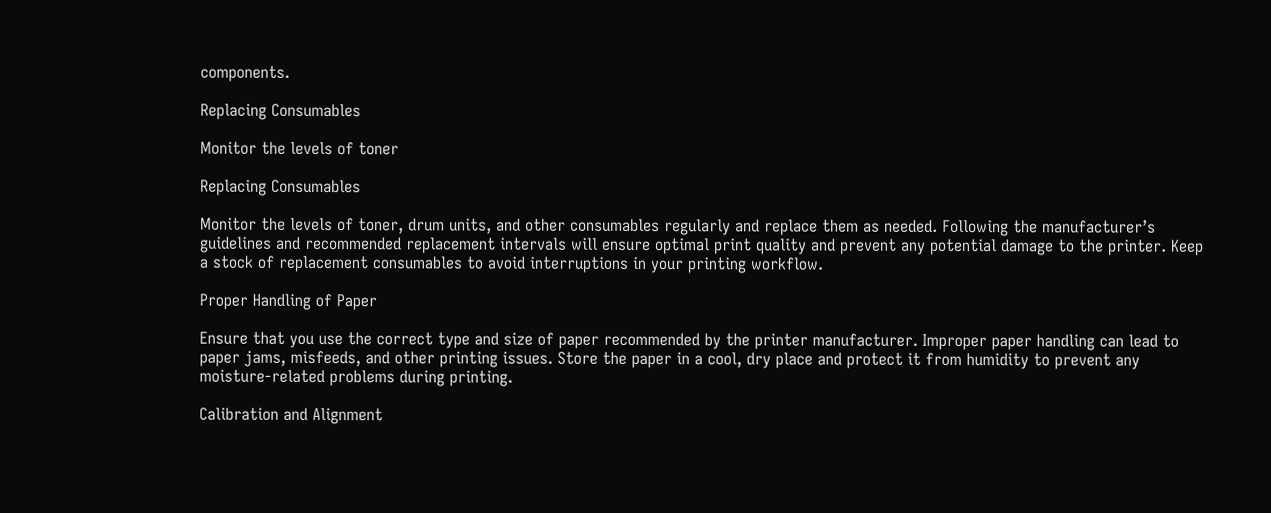components.

Replacing Consumables

Monitor the levels of toner

Replacing Consumables

Monitor the levels of toner, drum units, and other consumables regularly and replace them as needed. Following the manufacturer’s guidelines and recommended replacement intervals will ensure optimal print quality and prevent any potential damage to the printer. Keep a stock of replacement consumables to avoid interruptions in your printing workflow.

Proper Handling of Paper

Ensure that you use the correct type and size of paper recommended by the printer manufacturer. Improper paper handling can lead to paper jams, misfeeds, and other printing issues. Store the paper in a cool, dry place and protect it from humidity to prevent any moisture-related problems during printing.

Calibration and Alignment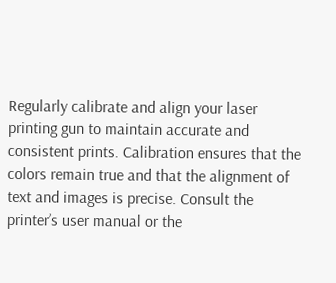Regularly calibrate and align your laser printing gun to maintain accurate and consistent prints. Calibration ensures that the colors remain true and that the alignment of text and images is precise. Consult the printer’s user manual or the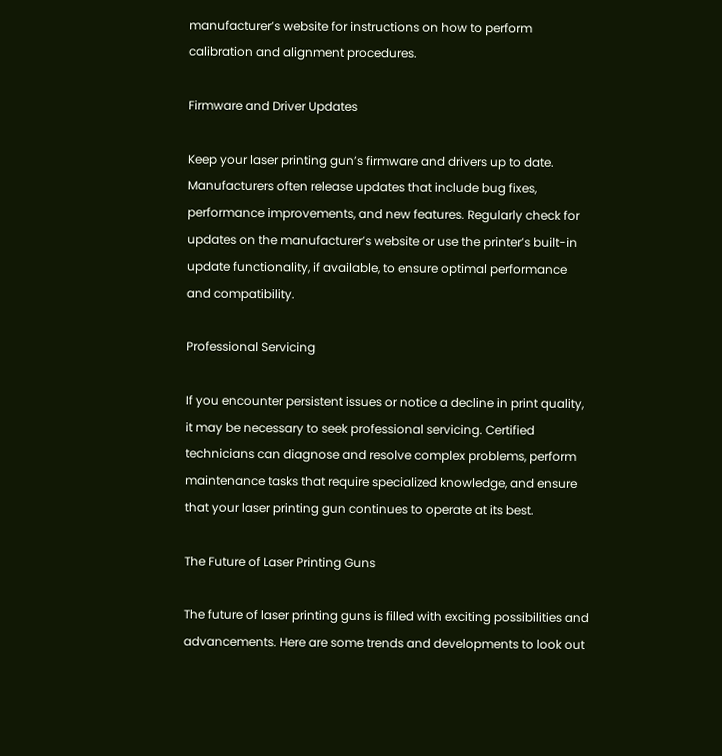manufacturer’s website for instructions on how to perform calibration and alignment procedures.

Firmware and Driver Updates

Keep your laser printing gun’s firmware and drivers up to date. Manufacturers often release updates that include bug fixes, performance improvements, and new features. Regularly check for updates on the manufacturer’s website or use the printer’s built-in update functionality, if available, to ensure optimal performance and compatibility.

Professional Servicing

If you encounter persistent issues or notice a decline in print quality, it may be necessary to seek professional servicing. Certified technicians can diagnose and resolve complex problems, perform maintenance tasks that require specialized knowledge, and ensure that your laser printing gun continues to operate at its best.

The Future of Laser Printing Guns

The future of laser printing guns is filled with exciting possibilities and advancements. Here are some trends and developments to look out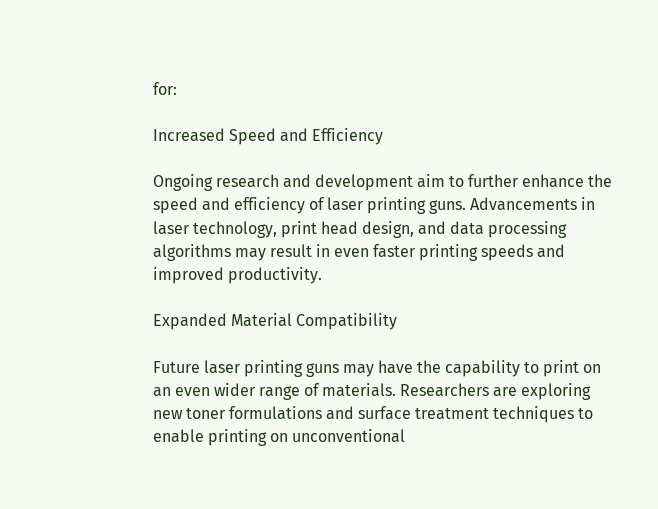for:

Increased Speed and Efficiency

Ongoing research and development aim to further enhance the speed and efficiency of laser printing guns. Advancements in laser technology, print head design, and data processing algorithms may result in even faster printing speeds and improved productivity.

Expanded Material Compatibility

Future laser printing guns may have the capability to print on an even wider range of materials. Researchers are exploring new toner formulations and surface treatment techniques to enable printing on unconventional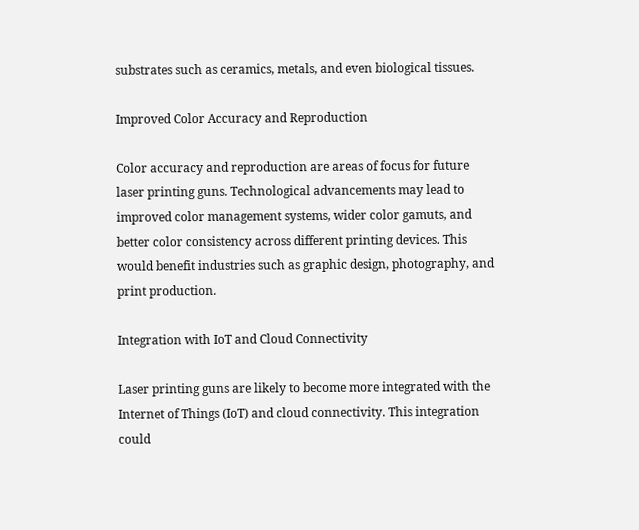substrates such as ceramics, metals, and even biological tissues.

Improved Color Accuracy and Reproduction

Color accuracy and reproduction are areas of focus for future laser printing guns. Technological advancements may lead to improved color management systems, wider color gamuts, and better color consistency across different printing devices. This would benefit industries such as graphic design, photography, and print production.

Integration with IoT and Cloud Connectivity

Laser printing guns are likely to become more integrated with the Internet of Things (IoT) and cloud connectivity. This integration could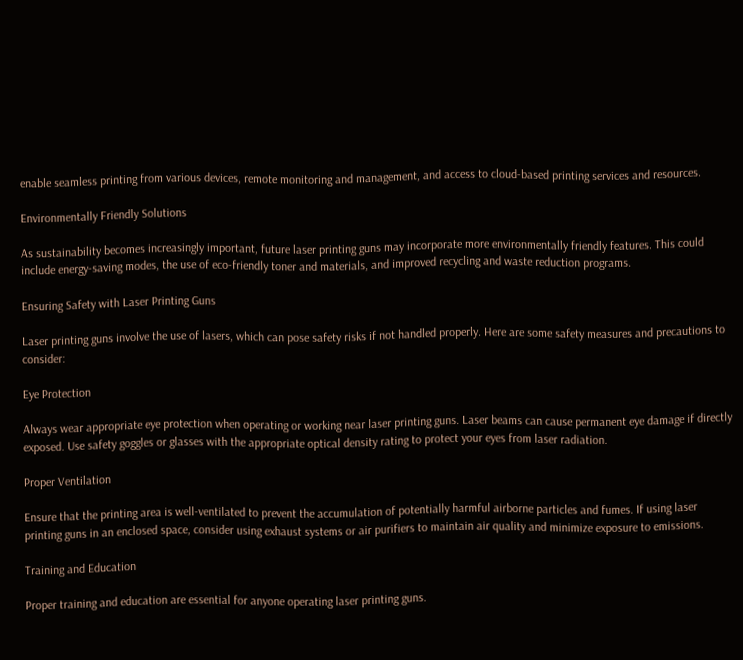enable seamless printing from various devices, remote monitoring and management, and access to cloud-based printing services and resources.

Environmentally Friendly Solutions

As sustainability becomes increasingly important, future laser printing guns may incorporate more environmentally friendly features. This could include energy-saving modes, the use of eco-friendly toner and materials, and improved recycling and waste reduction programs.

Ensuring Safety with Laser Printing Guns

Laser printing guns involve the use of lasers, which can pose safety risks if not handled properly. Here are some safety measures and precautions to consider:

Eye Protection

Always wear appropriate eye protection when operating or working near laser printing guns. Laser beams can cause permanent eye damage if directly exposed. Use safety goggles or glasses with the appropriate optical density rating to protect your eyes from laser radiation.

Proper Ventilation

Ensure that the printing area is well-ventilated to prevent the accumulation of potentially harmful airborne particles and fumes. If using laser printing guns in an enclosed space, consider using exhaust systems or air purifiers to maintain air quality and minimize exposure to emissions.

Training and Education

Proper training and education are essential for anyone operating laser printing guns.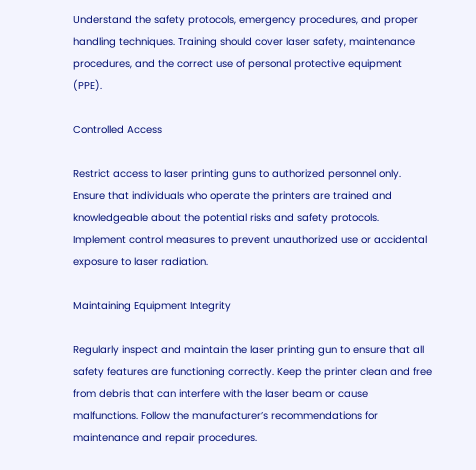Understand the safety protocols, emergency procedures, and proper handling techniques. Training should cover laser safety, maintenance procedures, and the correct use of personal protective equipment (PPE).

Controlled Access

Restrict access to laser printing guns to authorized personnel only. Ensure that individuals who operate the printers are trained and knowledgeable about the potential risks and safety protocols. Implement control measures to prevent unauthorized use or accidental exposure to laser radiation.

Maintaining Equipment Integrity

Regularly inspect and maintain the laser printing gun to ensure that all safety features are functioning correctly. Keep the printer clean and free from debris that can interfere with the laser beam or cause malfunctions. Follow the manufacturer’s recommendations for maintenance and repair procedures.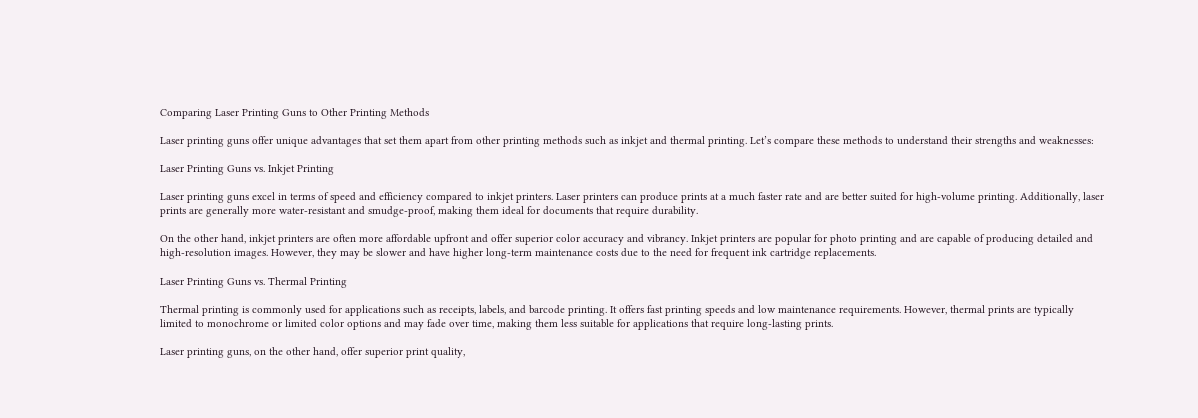Comparing Laser Printing Guns to Other Printing Methods

Laser printing guns offer unique advantages that set them apart from other printing methods such as inkjet and thermal printing. Let’s compare these methods to understand their strengths and weaknesses:

Laser Printing Guns vs. Inkjet Printing

Laser printing guns excel in terms of speed and efficiency compared to inkjet printers. Laser printers can produce prints at a much faster rate and are better suited for high-volume printing. Additionally, laser prints are generally more water-resistant and smudge-proof, making them ideal for documents that require durability.

On the other hand, inkjet printers are often more affordable upfront and offer superior color accuracy and vibrancy. Inkjet printers are popular for photo printing and are capable of producing detailed and high-resolution images. However, they may be slower and have higher long-term maintenance costs due to the need for frequent ink cartridge replacements.

Laser Printing Guns vs. Thermal Printing

Thermal printing is commonly used for applications such as receipts, labels, and barcode printing. It offers fast printing speeds and low maintenance requirements. However, thermal prints are typically limited to monochrome or limited color options and may fade over time, making them less suitable for applications that require long-lasting prints.

Laser printing guns, on the other hand, offer superior print quality,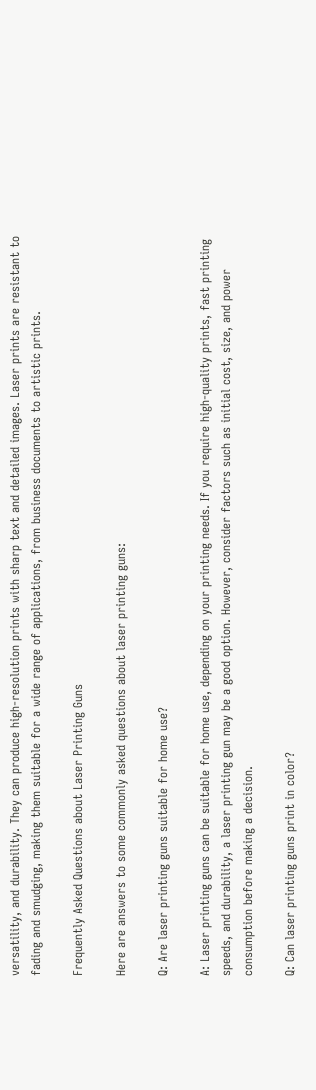versatility, and durability. They can produce high-resolution prints with sharp text and detailed images. Laser prints are resistant to fading and smudging, making them suitable for a wide range of applications, from business documents to artistic prints.

Frequently Asked Questions about Laser Printing Guns

Here are answers to some commonly asked questions about laser printing guns:

Q: Are laser printing guns suitable for home use?

A: Laser printing guns can be suitable for home use, depending on your printing needs. If you require high-quality prints, fast printing speeds, and durability, a laser printing gun may be a good option. However, consider factors such as initial cost, size, and power consumption before making a decision.

Q: Can laser printing guns print in color?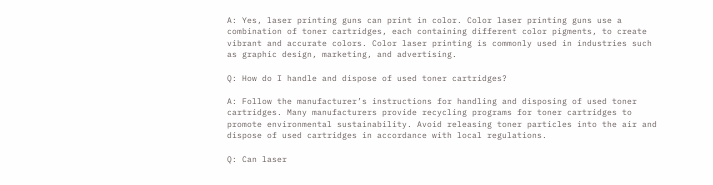A: Yes, laser printing guns can print in color. Color laser printing guns use a combination of toner cartridges, each containing different color pigments, to create vibrant and accurate colors. Color laser printing is commonly used in industries such as graphic design, marketing, and advertising.

Q: How do I handle and dispose of used toner cartridges?

A: Follow the manufacturer’s instructions for handling and disposing of used toner cartridges. Many manufacturers provide recycling programs for toner cartridges to promote environmental sustainability. Avoid releasing toner particles into the air and dispose of used cartridges in accordance with local regulations.

Q: Can laser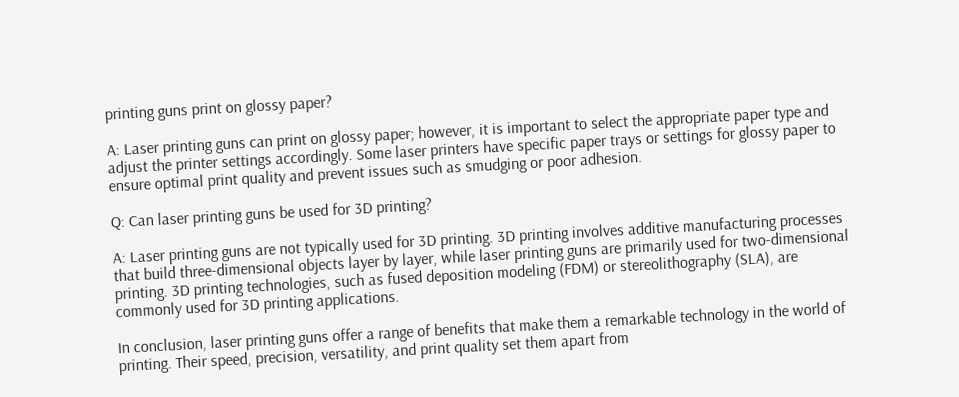printing guns print on glossy paper?

A: Laser printing guns can print on glossy paper; however, it is important to select the appropriate paper type and adjust the printer settings accordingly. Some laser printers have specific paper trays or settings for glossy paper to ensure optimal print quality and prevent issues such as smudging or poor adhesion.

Q: Can laser printing guns be used for 3D printing?

A: Laser printing guns are not typically used for 3D printing. 3D printing involves additive manufacturing processes that build three-dimensional objects layer by layer, while laser printing guns are primarily used for two-dimensional printing. 3D printing technologies, such as fused deposition modeling (FDM) or stereolithography (SLA), are commonly used for 3D printing applications.

In conclusion, laser printing guns offer a range of benefits that make them a remarkable technology in the world of printing. Their speed, precision, versatility, and print quality set them apart from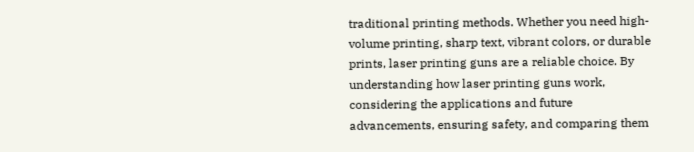traditional printing methods. Whether you need high-volume printing, sharp text, vibrant colors, or durable prints, laser printing guns are a reliable choice. By understanding how laser printing guns work, considering the applications and future advancements, ensuring safety, and comparing them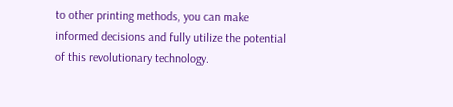to other printing methods, you can make informed decisions and fully utilize the potential of this revolutionary technology.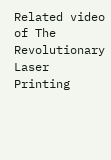Related video of The Revolutionary Laser Printing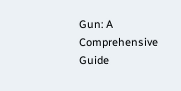Gun: A Comprehensive Guide